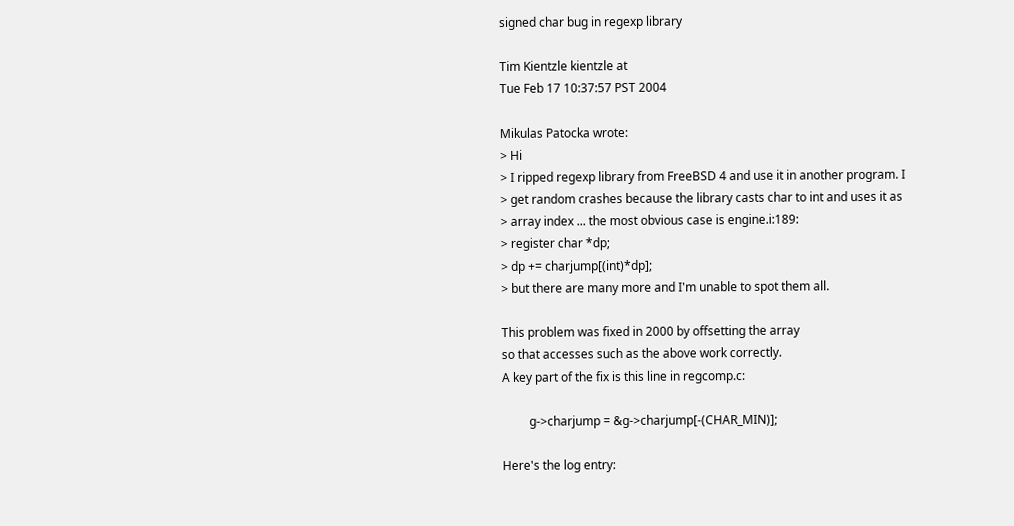signed char bug in regexp library

Tim Kientzle kientzle at
Tue Feb 17 10:37:57 PST 2004

Mikulas Patocka wrote:
> Hi
> I ripped regexp library from FreeBSD 4 and use it in another program. I
> get random crashes because the library casts char to int and uses it as
> array index ... the most obvious case is engine.i:189:
> register char *dp;
> dp += charjump[(int)*dp];
> but there are many more and I'm unable to spot them all.

This problem was fixed in 2000 by offsetting the array
so that accesses such as the above work correctly.
A key part of the fix is this line in regcomp.c:

         g->charjump = &g->charjump[-(CHAR_MIN)];

Here's the log entry: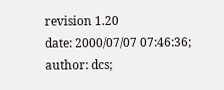revision 1.20
date: 2000/07/07 07:46:36;  author: dcs;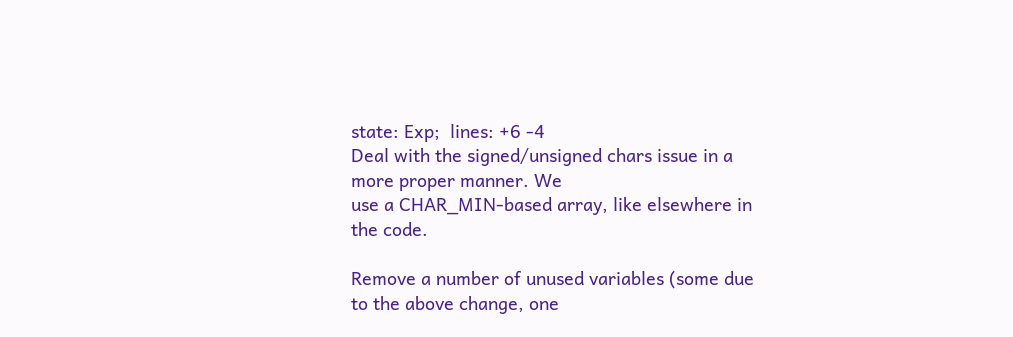state: Exp;  lines: +6 -4
Deal with the signed/unsigned chars issue in a more proper manner. We
use a CHAR_MIN-based array, like elsewhere in the code.

Remove a number of unused variables (some due to the above change, one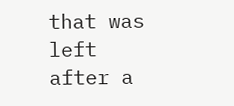that was left after a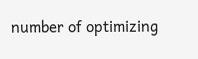number of optimizing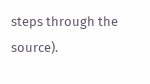steps through the source).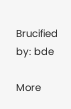Brucified by: bde

More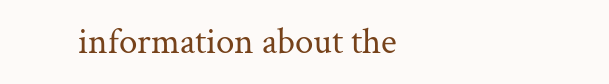information about the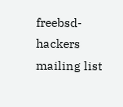freebsd-hackers mailing list